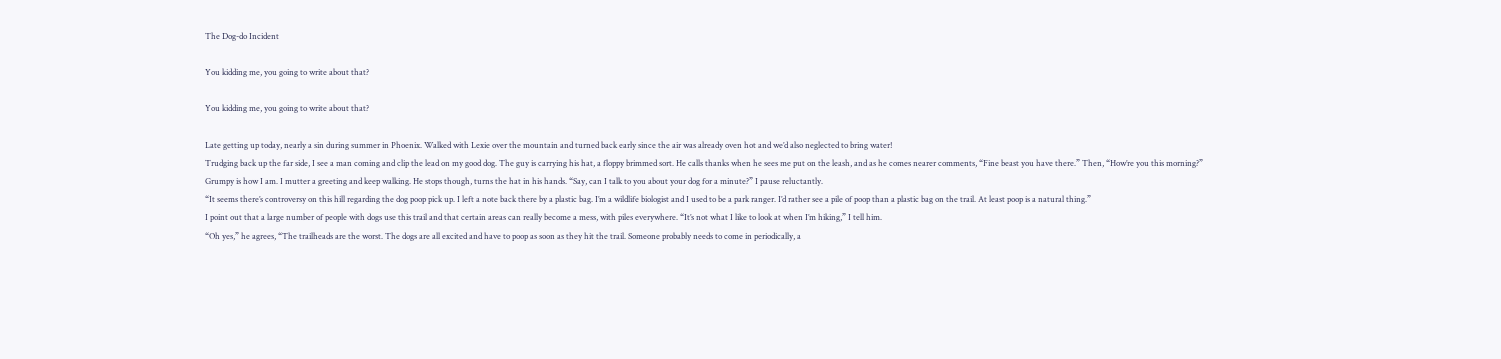The Dog-do Incident

You kidding me, you going to write about that?

You kidding me, you going to write about that?

Late getting up today, nearly a sin during summer in Phoenix. Walked with Lexie over the mountain and turned back early since the air was already oven hot and we’d also neglected to bring water!
Trudging back up the far side, I see a man coming and clip the lead on my good dog. The guy is carrying his hat, a floppy brimmed sort. He calls thanks when he sees me put on the leash, and as he comes nearer comments, “Fine beast you have there.” Then, “How’re you this morning?”
Grumpy is how I am. I mutter a greeting and keep walking. He stops though, turns the hat in his hands. “Say, can I talk to you about your dog for a minute?” I pause reluctantly.
“It seems there’s controversy on this hill regarding the dog poop pick up. I left a note back there by a plastic bag. I’m a wildlife biologist and I used to be a park ranger. I’d rather see a pile of poop than a plastic bag on the trail. At least poop is a natural thing.”
I point out that a large number of people with dogs use this trail and that certain areas can really become a mess, with piles everywhere. “It’s not what I like to look at when I’m hiking,” I tell him.
“Oh yes,” he agrees, “The trailheads are the worst. The dogs are all excited and have to poop as soon as they hit the trail. Someone probably needs to come in periodically, a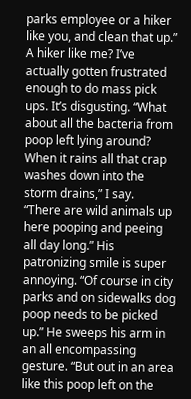parks employee or a hiker like you, and clean that up.”
A hiker like me? I’ve actually gotten frustrated enough to do mass pick ups. It’s disgusting. “What about all the bacteria from poop left lying around? When it rains all that crap washes down into the storm drains,” I say.
“There are wild animals up here pooping and peeing all day long.” His patronizing smile is super annoying. “Of course in city parks and on sidewalks dog poop needs to be picked up.” He sweeps his arm in an all encompassing gesture. “But out in an area like this poop left on the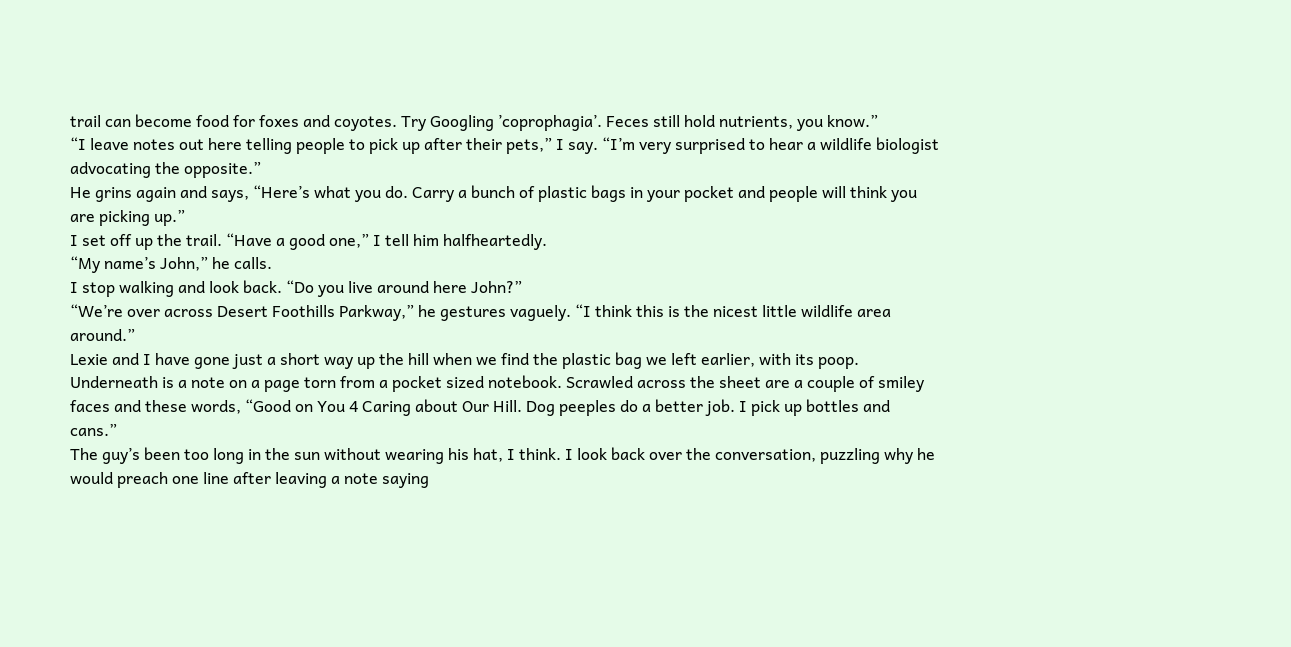trail can become food for foxes and coyotes. Try Googling ’coprophagia’. Feces still hold nutrients, you know.”
“I leave notes out here telling people to pick up after their pets,” I say. “I’m very surprised to hear a wildlife biologist advocating the opposite.”
He grins again and says, “Here’s what you do. Carry a bunch of plastic bags in your pocket and people will think you are picking up.”
I set off up the trail. “Have a good one,” I tell him halfheartedly.
“My name’s John,” he calls.
I stop walking and look back. “Do you live around here John?”
“We’re over across Desert Foothills Parkway,” he gestures vaguely. “I think this is the nicest little wildlife area around.”
Lexie and I have gone just a short way up the hill when we find the plastic bag we left earlier, with its poop. Underneath is a note on a page torn from a pocket sized notebook. Scrawled across the sheet are a couple of smiley faces and these words, “Good on You 4 Caring about Our Hill. Dog peeples do a better job. I pick up bottles and cans.”
The guy’s been too long in the sun without wearing his hat, I think. I look back over the conversation, puzzling why he would preach one line after leaving a note saying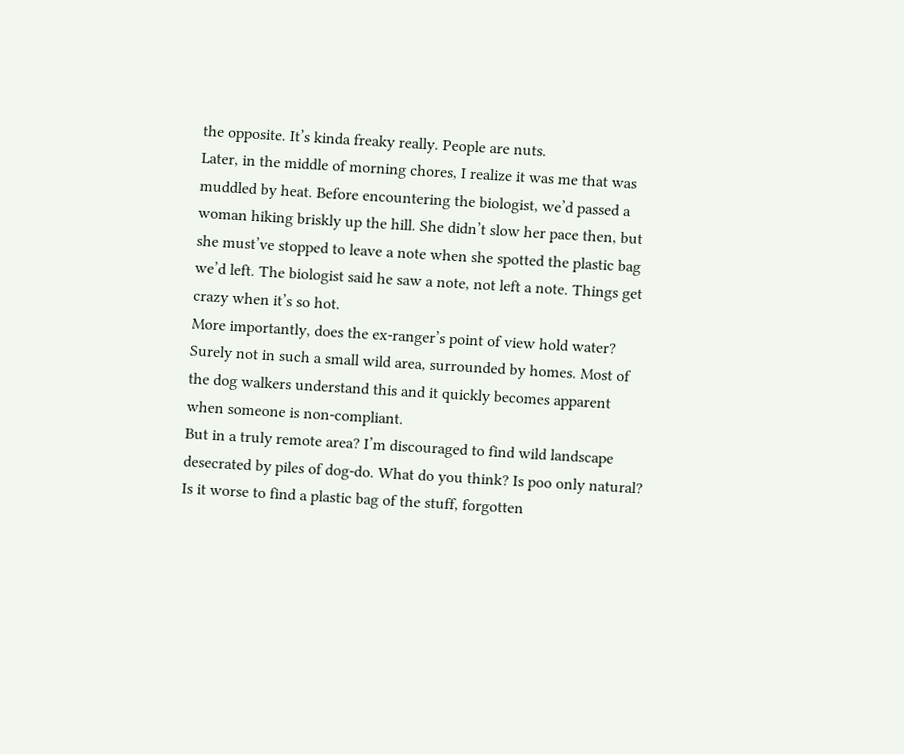the opposite. It’s kinda freaky really. People are nuts.
Later, in the middle of morning chores, I realize it was me that was muddled by heat. Before encountering the biologist, we’d passed a woman hiking briskly up the hill. She didn’t slow her pace then, but she must’ve stopped to leave a note when she spotted the plastic bag we’d left. The biologist said he saw a note, not left a note. Things get crazy when it’s so hot.
More importantly, does the ex-ranger’s point of view hold water? Surely not in such a small wild area, surrounded by homes. Most of the dog walkers understand this and it quickly becomes apparent when someone is non-compliant.
But in a truly remote area? I’m discouraged to find wild landscape desecrated by piles of dog-do. What do you think? Is poo only natural? Is it worse to find a plastic bag of the stuff, forgotten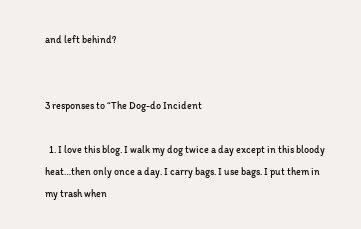and left behind?


3 responses to “The Dog-do Incident

  1. I love this blog. I walk my dog twice a day except in this bloody heat…then only once a day. I carry bags. I use bags. I put them in my trash when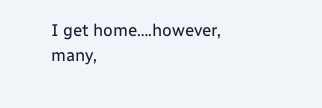I get home….however, many,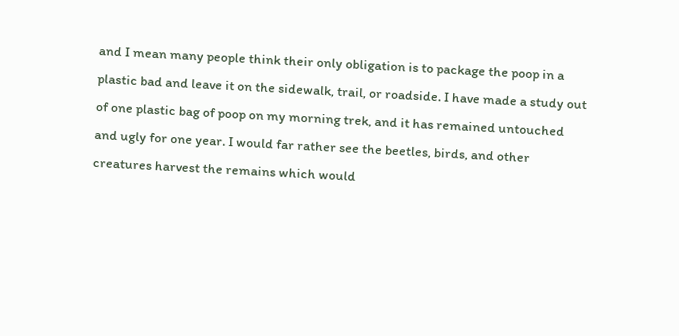and I mean many people think their only obligation is to package the poop in a plastic bad and leave it on the sidewalk, trail, or roadside. I have made a study out of one plastic bag of poop on my morning trek, and it has remained untouched and ugly for one year. I would far rather see the beetles, birds, and other creatures harvest the remains which would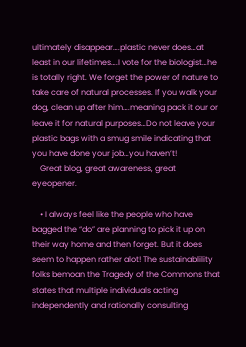ultimately disappear….plastic never does…at least in our lifetimes….I vote for the biologist…he is totally right. We forget the power of nature to take care of natural processes. If you walk your dog, clean up after him….meaning pack it our or leave it for natural purposes…Do not leave your plastic bags with a smug smile indicating that you have done your job…you haven’t!
    Great blog, great awareness, great eyeopener.

    • I always feel like the people who have bagged the “do” are planning to pick it up on their way home and then forget. But it does seem to happen rather alot! The sustainablility folks bemoan the Tragedy of the Commons that states that multiple individuals acting independently and rationally consulting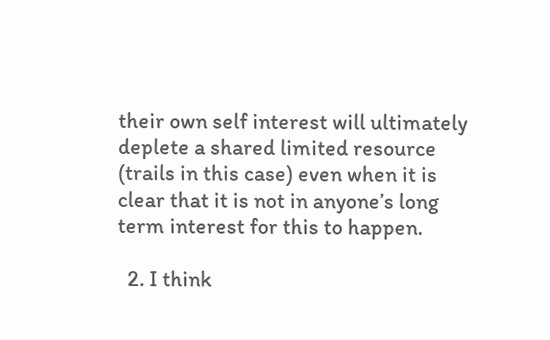their own self interest will ultimately deplete a shared limited resource (trails in this case) even when it is clear that it is not in anyone’s long term interest for this to happen.

  2. I think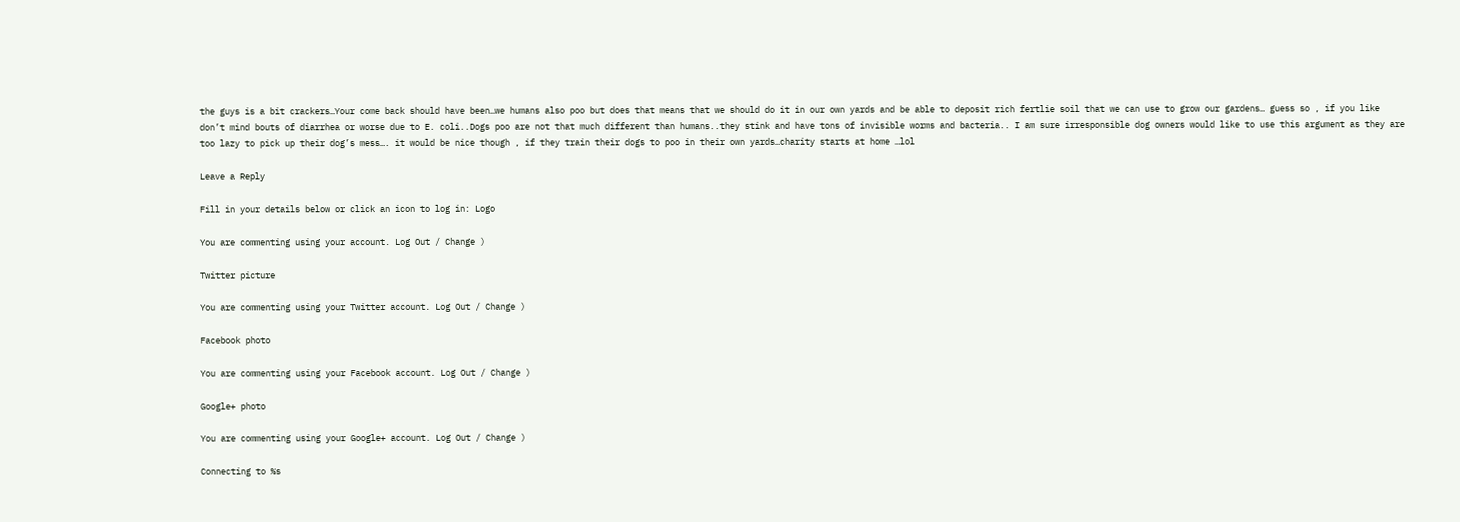the guys is a bit crackers…Your come back should have been…we humans also poo but does that means that we should do it in our own yards and be able to deposit rich fertlie soil that we can use to grow our gardens… guess so , if you like don’t mind bouts of diarrhea or worse due to E. coli..Dogs poo are not that much different than humans..they stink and have tons of invisible worms and bacteria.. I am sure irresponsible dog owners would like to use this argument as they are too lazy to pick up their dog’s mess…. it would be nice though , if they train their dogs to poo in their own yards…charity starts at home …lol

Leave a Reply

Fill in your details below or click an icon to log in: Logo

You are commenting using your account. Log Out / Change )

Twitter picture

You are commenting using your Twitter account. Log Out / Change )

Facebook photo

You are commenting using your Facebook account. Log Out / Change )

Google+ photo

You are commenting using your Google+ account. Log Out / Change )

Connecting to %s